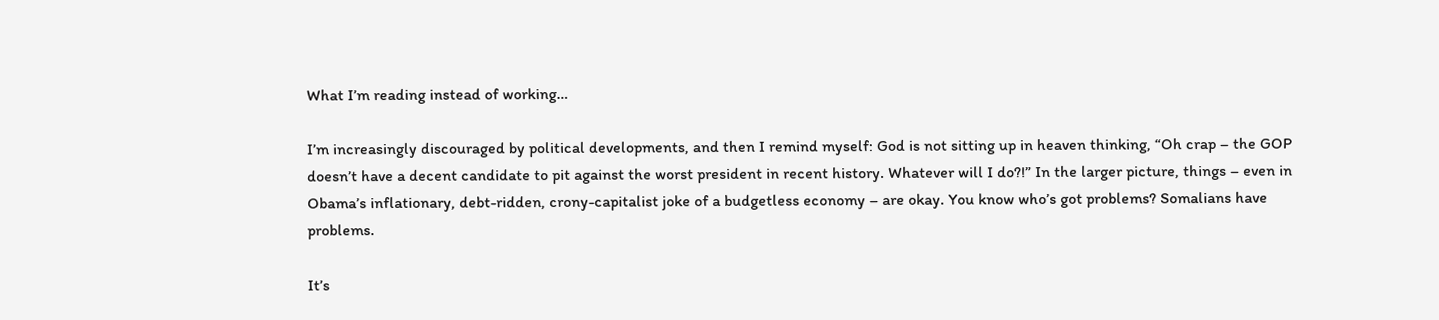What I’m reading instead of working…

I’m increasingly discouraged by political developments, and then I remind myself: God is not sitting up in heaven thinking, “Oh crap – the GOP doesn’t have a decent candidate to pit against the worst president in recent history. Whatever will I do?!” In the larger picture, things – even in Obama’s inflationary, debt-ridden, crony-capitalist joke of a budgetless economy – are okay. You know who’s got problems? Somalians have problems.

It’s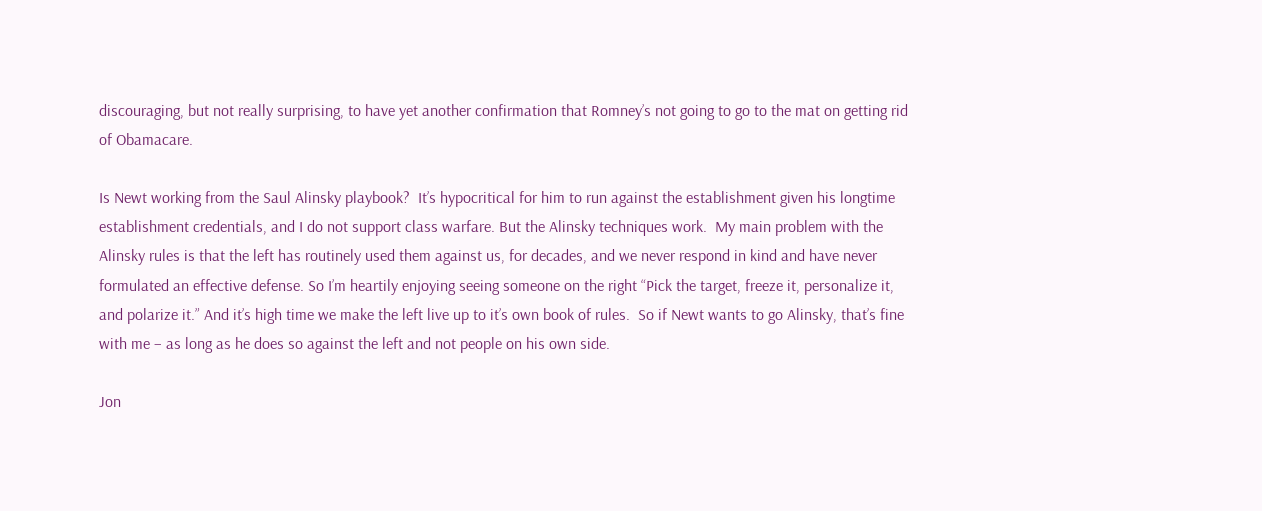discouraging, but not really surprising, to have yet another confirmation that Romney’s not going to go to the mat on getting rid of Obamacare.

Is Newt working from the Saul Alinsky playbook?  It’s hypocritical for him to run against the establishment given his longtime establishment credentials, and I do not support class warfare. But the Alinsky techniques work.  My main problem with the Alinsky rules is that the left has routinely used them against us, for decades, and we never respond in kind and have never formulated an effective defense. So I’m heartily enjoying seeing someone on the right “Pick the target, freeze it, personalize it, and polarize it.” And it’s high time we make the left live up to it’s own book of rules.  So if Newt wants to go Alinsky, that’s fine with me – as long as he does so against the left and not people on his own side.

Jon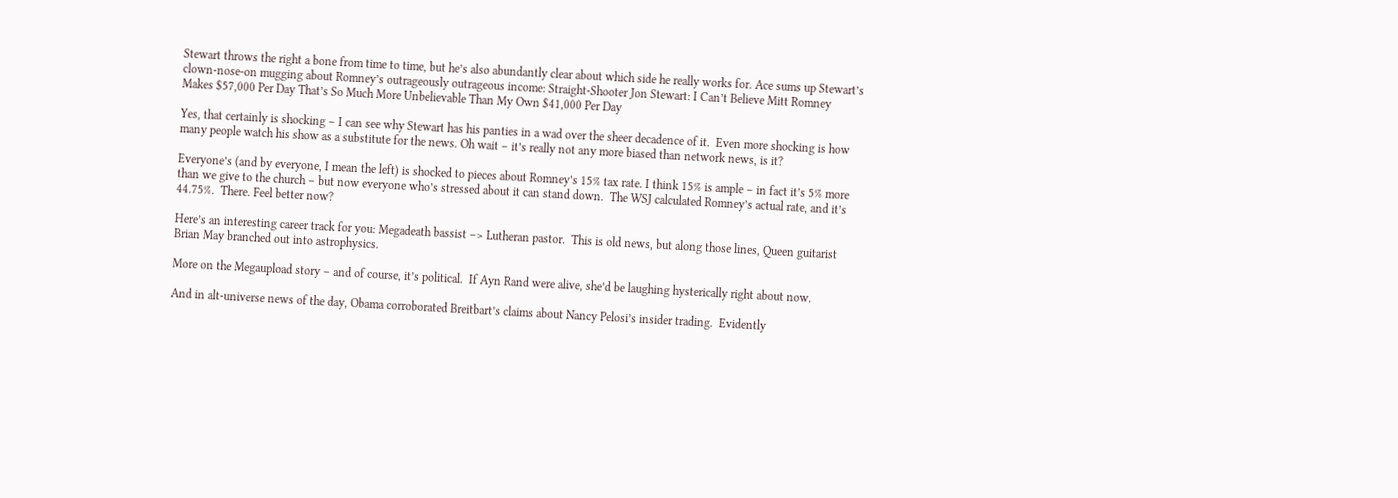Stewart throws the right a bone from time to time, but he’s also abundantly clear about which side he really works for. Ace sums up Stewart’s clown-nose-on mugging about Romney’s outrageously outrageous income: Straight-Shooter Jon Stewart: I Can’t Believe Mitt Romney Makes $57,000 Per Day That’s So Much More Unbelievable Than My Own $41,000 Per Day

Yes, that certainly is shocking – I can see why Stewart has his panties in a wad over the sheer decadence of it.  Even more shocking is how many people watch his show as a substitute for the news. Oh wait – it’s really not any more biased than network news, is it?

Everyone’s (and by everyone, I mean the left) is shocked to pieces about Romney’s 15% tax rate. I think 15% is ample – in fact it’s 5% more than we give to the church – but now everyone who’s stressed about it can stand down.  The WSJ calculated Romney’s actual rate, and it’s 44.75%.  There. Feel better now?

Here’s an interesting career track for you: Megadeath bassist –> Lutheran pastor.  This is old news, but along those lines, Queen guitarist Brian May branched out into astrophysics.

More on the Megaupload story – and of course, it’s political.  If Ayn Rand were alive, she’d be laughing hysterically right about now.

And in alt-universe news of the day, Obama corroborated Breitbart’s claims about Nancy Pelosi’s insider trading.  Evidently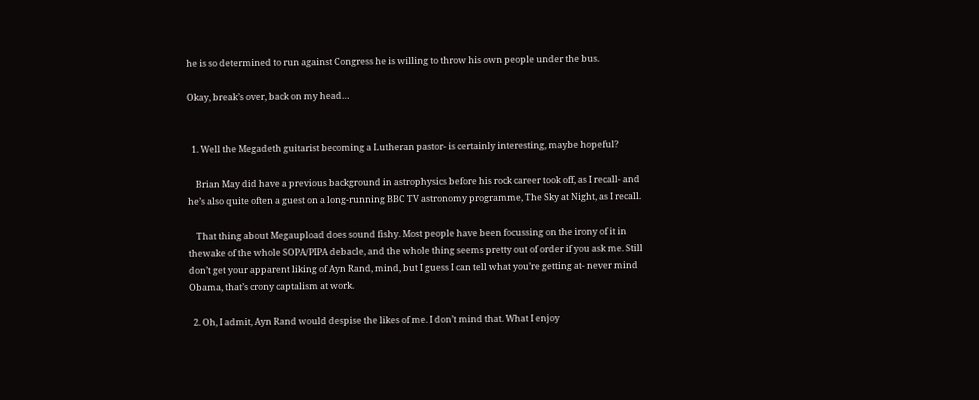he is so determined to run against Congress he is willing to throw his own people under the bus.

Okay, break’s over, back on my head…


  1. Well the Megadeth guitarist becoming a Lutheran pastor- is certainly interesting, maybe hopeful?

    Brian May did have a previous background in astrophysics before his rock career took off, as I recall- and he’s also quite often a guest on a long-running BBC TV astronomy programme, The Sky at Night, as I recall.

    That thing about Megaupload does sound fishy. Most people have been focussing on the irony of it in thewake of the whole SOPA/PIPA debacle, and the whole thing seems pretty out of order if you ask me. Still don’t get your apparent liking of Ayn Rand, mind, but I guess I can tell what you’re getting at- never mind Obama, that’s crony captalism at work.

  2. Oh, I admit, Ayn Rand would despise the likes of me. I don’t mind that. What I enjoy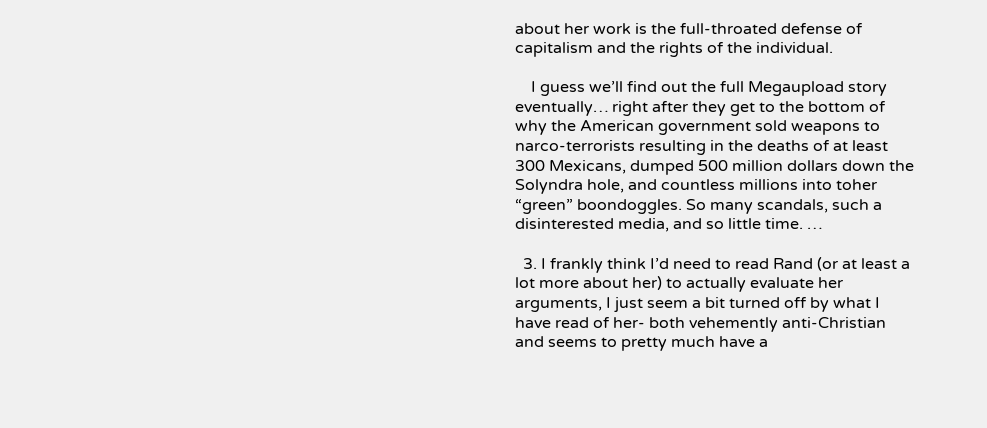about her work is the full-throated defense of capitalism and the rights of the individual.

    I guess we’ll find out the full Megaupload story eventually… right after they get to the bottom of why the American government sold weapons to narco-terrorists resulting in the deaths of at least 300 Mexicans, dumped 500 million dollars down the Solyndra hole, and countless millions into toher “green” boondoggles. So many scandals, such a disinterested media, and so little time. …

  3. I frankly think I’d need to read Rand (or at least a lot more about her) to actually evaluate her arguments, I just seem a bit turned off by what I have read of her- both vehemently anti-Christian and seems to pretty much have a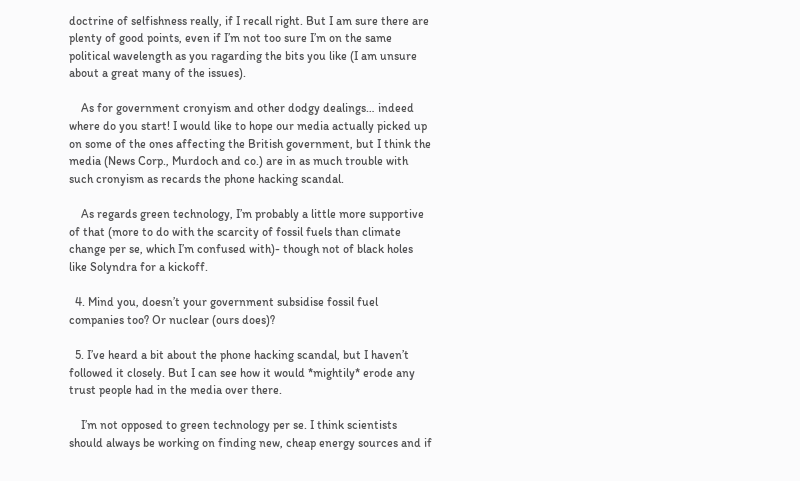doctrine of selfishness really, if I recall right. But I am sure there are plenty of good points, even if I’m not too sure I’m on the same political wavelength as you ragarding the bits you like (I am unsure about a great many of the issues).

    As for government cronyism and other dodgy dealings… indeed where do you start! I would like to hope our media actually picked up on some of the ones affecting the British government, but I think the media (News Corp., Murdoch and co.) are in as much trouble with such cronyism as recards the phone hacking scandal.

    As regards green technology, I’m probably a little more supportive of that (more to do with the scarcity of fossil fuels than climate change per se, which I’m confused with)- though not of black holes like Solyndra for a kickoff.

  4. Mind you, doesn’t your government subsidise fossil fuel companies too? Or nuclear (ours does)?

  5. I’ve heard a bit about the phone hacking scandal, but I haven’t followed it closely. But I can see how it would *mightily* erode any trust people had in the media over there.

    I’m not opposed to green technology per se. I think scientists should always be working on finding new, cheap energy sources and if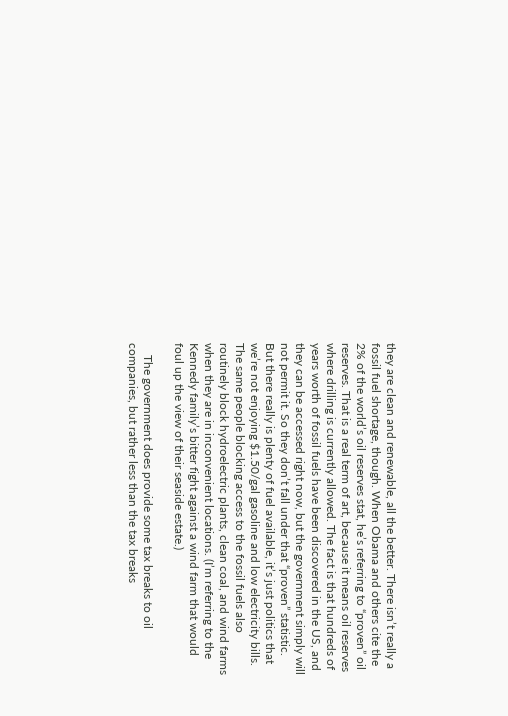they are clean and renewable, all the better. There isn’t really a fossil fuel shortage, though. When Obama and others cite the 2% of the world’s oil reserves stat, he’s referring to “proven” oil reserves. That is a real term of art, because it means oil reserves where drilling is currently allowed. The fact is that hundreds of years worth of fossil fuels have been discovered in the US, and they can be accessed right now, but the government simply will not permit it. So they don’t fall under that “proven” statistic. But there really is plenty of fuel available, it’s just politics that we’re not enjoying $1.50/gal gasoline and low electricity bills. The same people blocking access to the fossil fuels also routinely block hydroelectric plants, clean coal, and wind farms when they are in inconvenient locations. (I’m referring to the Kennedy family’s bitter fight against a wind farm that would foul up the view of their seaside estate.)

    The government does provide some tax breaks to oil companies, but rather less than the tax breaks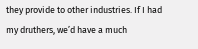they provide to other industries. If I had my druthers, we’d have a much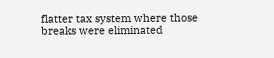flatter tax system where those breaks were eliminated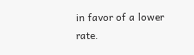in favor of a lower rate.